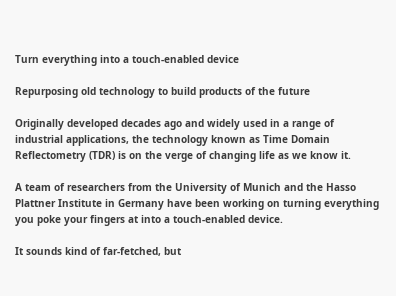Turn everything into a touch-enabled device

Repurposing old technology to build products of the future

Originally developed decades ago and widely used in a range of industrial applications, the technology known as Time Domain Reflectometry (TDR) is on the verge of changing life as we know it.

A team of researchers from the University of Munich and the Hasso Plattner Institute in Germany have been working on turning everything you poke your fingers at into a touch-enabled device.

It sounds kind of far-fetched, but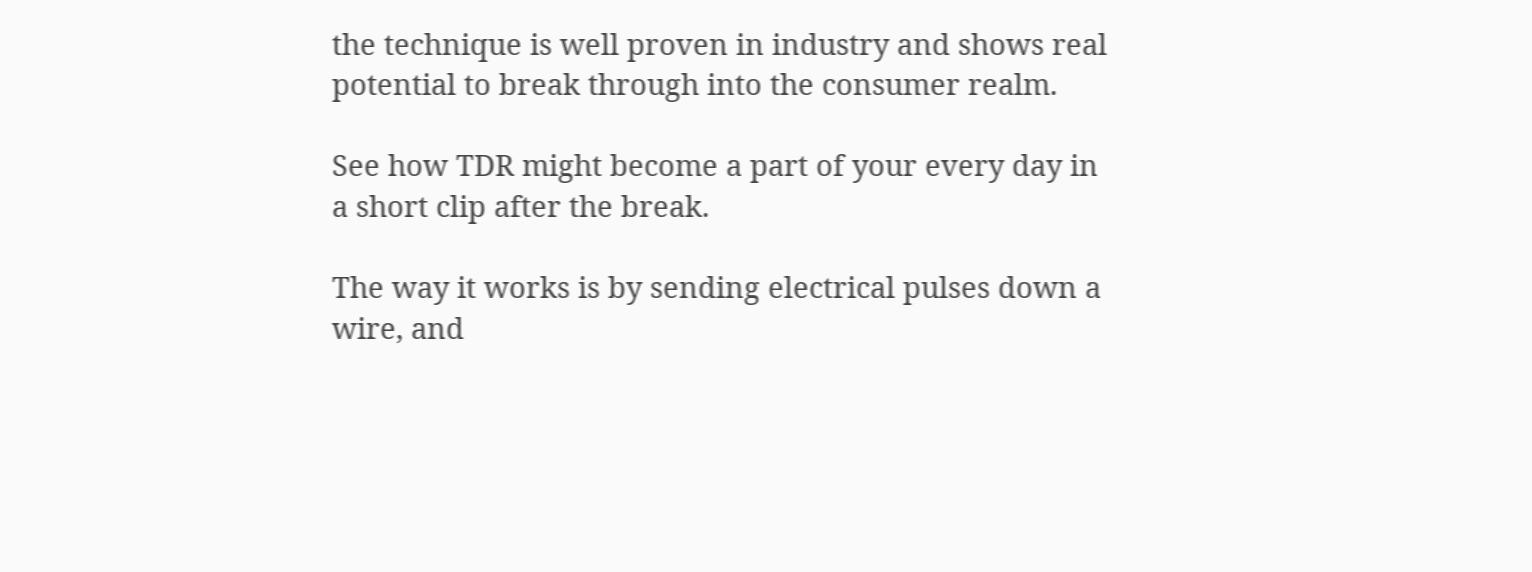the technique is well proven in industry and shows real potential to break through into the consumer realm.

See how TDR might become a part of your every day in a short clip after the break.

The way it works is by sending electrical pulses down a wire, and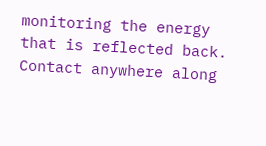monitoring the energy that is reflected back. Contact anywhere along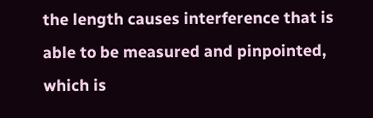the length causes interference that is able to be measured and pinpointed, which is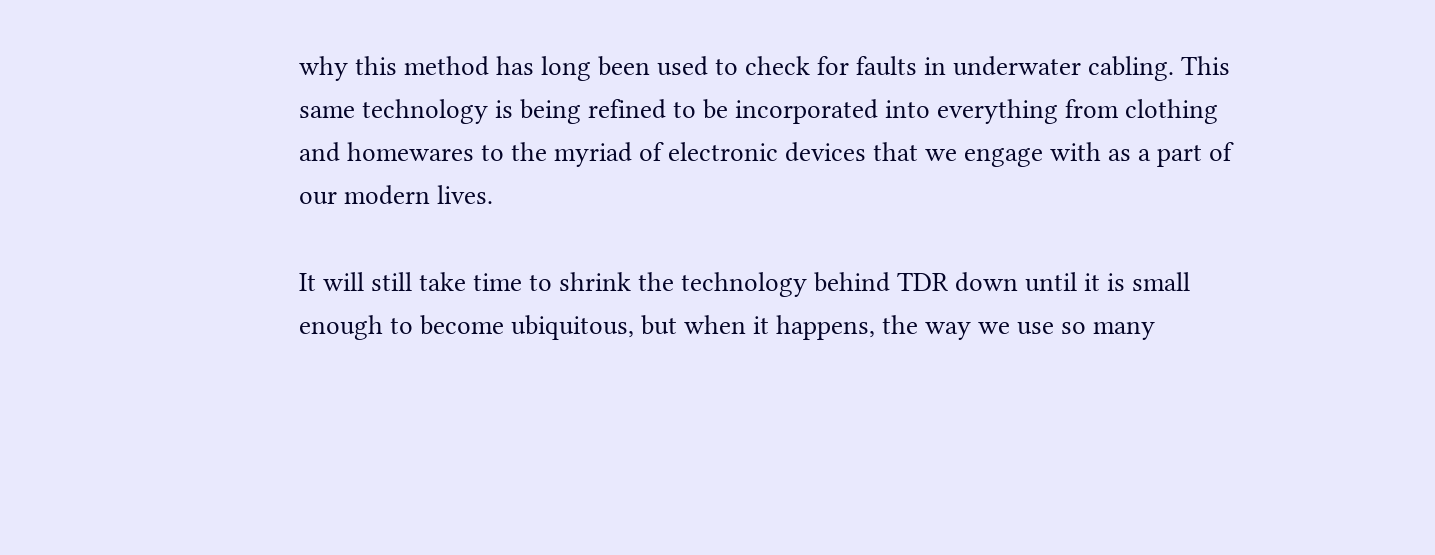why this method has long been used to check for faults in underwater cabling. This same technology is being refined to be incorporated into everything from clothing and homewares to the myriad of electronic devices that we engage with as a part of our modern lives.

It will still take time to shrink the technology behind TDR down until it is small enough to become ubiquitous, but when it happens, the way we use so many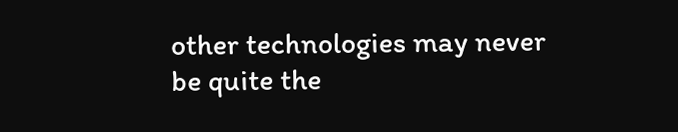other technologies may never be quite the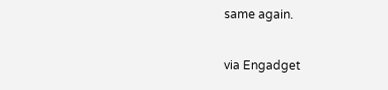same again.

via Engadget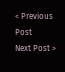< Previous Post
Next Post >